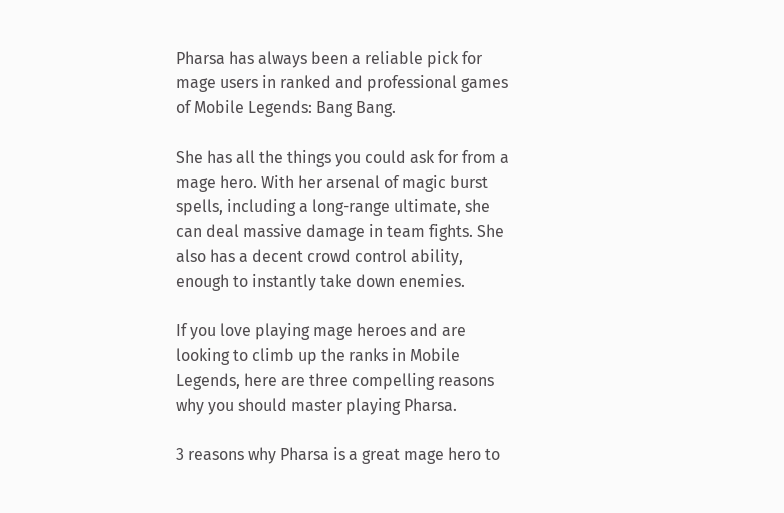Pharsa has always been a reliable pick for mage users in ranked and professional games of Mobile Legends: Bang Bang.

She has all the things you could ask for from a mage hero. With her arsenal of magic burst spells, including a long-range ultimate, she can deal massive damage in team fights. She also has a decent crowd control ability, enough to instantly take down enemies.

If you love playing mage heroes and are looking to climb up the ranks in Mobile Legends, here are three compelling reasons why you should master playing Pharsa.

3 reasons why Pharsa is a great mage hero to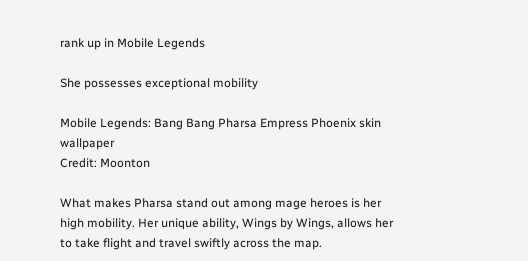rank up in Mobile Legends

She possesses exceptional mobility

Mobile Legends: Bang Bang Pharsa Empress Phoenix skin wallpaper
Credit: Moonton

What makes Pharsa stand out among mage heroes is her high mobility. Her unique ability, Wings by Wings, allows her to take flight and travel swiftly across the map.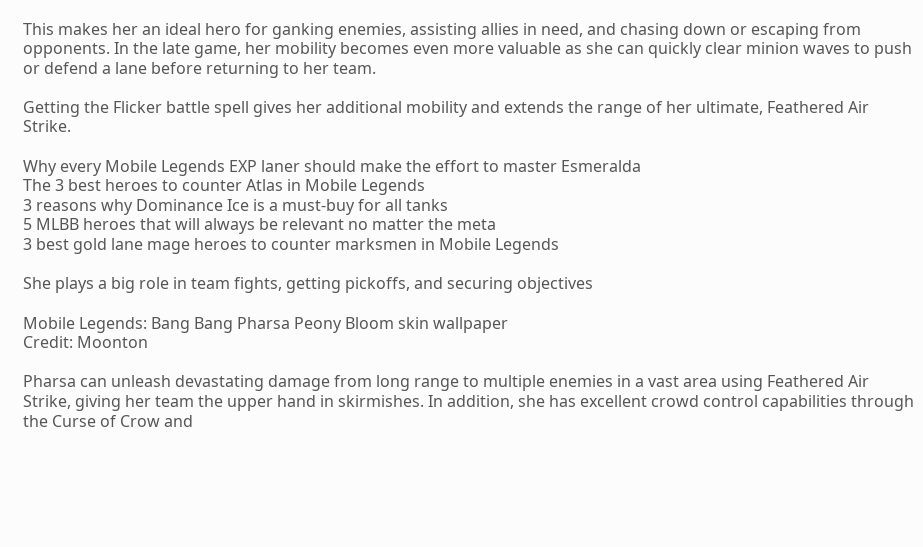This makes her an ideal hero for ganking enemies, assisting allies in need, and chasing down or escaping from opponents. In the late game, her mobility becomes even more valuable as she can quickly clear minion waves to push or defend a lane before returning to her team.

Getting the Flicker battle spell gives her additional mobility and extends the range of her ultimate, Feathered Air Strike.

Why every Mobile Legends EXP laner should make the effort to master Esmeralda
The 3 best heroes to counter Atlas in Mobile Legends
3 reasons why Dominance Ice is a must-buy for all tanks
5 MLBB heroes that will always be relevant no matter the meta
3 best gold lane mage heroes to counter marksmen in Mobile Legends

She plays a big role in team fights, getting pickoffs, and securing objectives

Mobile Legends: Bang Bang Pharsa Peony Bloom skin wallpaper
Credit: Moonton

Pharsa can unleash devastating damage from long range to multiple enemies in a vast area using Feathered Air Strike, giving her team the upper hand in skirmishes. In addition, she has excellent crowd control capabilities through the Curse of Crow and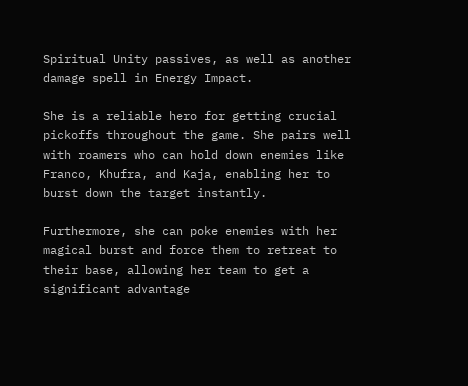Spiritual Unity passives, as well as another damage spell in Energy Impact.

She is a reliable hero for getting crucial pickoffs throughout the game. She pairs well with roamers who can hold down enemies like Franco, Khufra, and Kaja, enabling her to burst down the target instantly.

Furthermore, she can poke enemies with her magical burst and force them to retreat to their base, allowing her team to get a significant advantage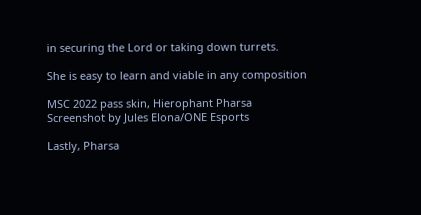in securing the Lord or taking down turrets.

She is easy to learn and viable in any composition

MSC 2022 pass skin, Hierophant Pharsa
Screenshot by Jules Elona/ONE Esports

Lastly, Pharsa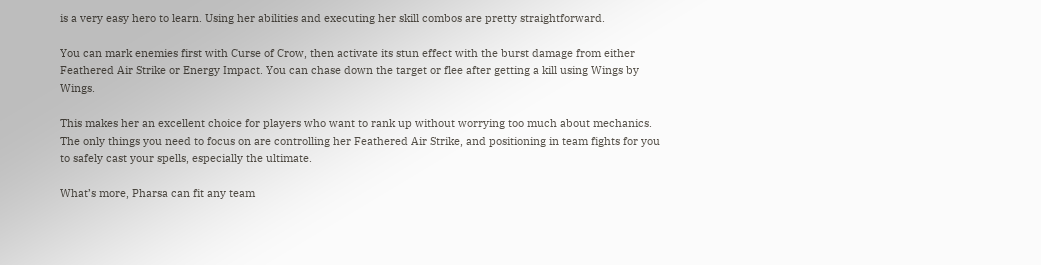is a very easy hero to learn. Using her abilities and executing her skill combos are pretty straightforward.

You can mark enemies first with Curse of Crow, then activate its stun effect with the burst damage from either Feathered Air Strike or Energy Impact. You can chase down the target or flee after getting a kill using Wings by Wings.

This makes her an excellent choice for players who want to rank up without worrying too much about mechanics. The only things you need to focus on are controlling her Feathered Air Strike, and positioning in team fights for you to safely cast your spells, especially the ultimate.

What’s more, Pharsa can fit any team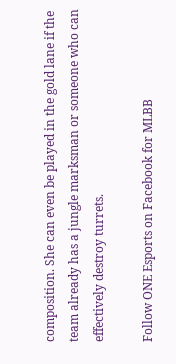composition. She can even be played in the gold lane if the team already has a jungle marksman or someone who can effectively destroy turrets.

Follow ONE Esports on Facebook for MLBB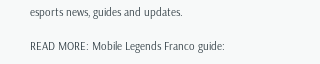esports news, guides and updates.

READ MORE: Mobile Legends Franco guide: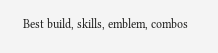Best build, skills, emblem, combos